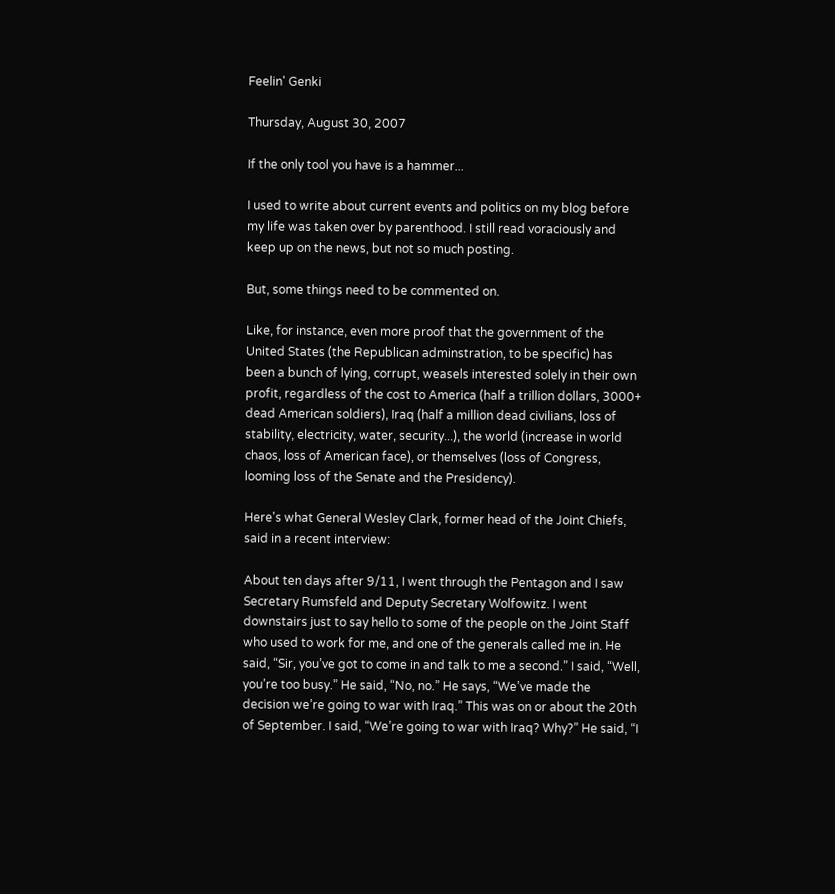Feelin' Genki

Thursday, August 30, 2007

If the only tool you have is a hammer...

I used to write about current events and politics on my blog before my life was taken over by parenthood. I still read voraciously and keep up on the news, but not so much posting.

But, some things need to be commented on.

Like, for instance, even more proof that the government of the United States (the Republican adminstration, to be specific) has been a bunch of lying, corrupt, weasels interested solely in their own profit, regardless of the cost to America (half a trillion dollars, 3000+ dead American soldiers), Iraq (half a million dead civilians, loss of stability, electricity, water, security...), the world (increase in world chaos, loss of American face), or themselves (loss of Congress, looming loss of the Senate and the Presidency).

Here's what General Wesley Clark, former head of the Joint Chiefs, said in a recent interview:

About ten days after 9/11, I went through the Pentagon and I saw Secretary Rumsfeld and Deputy Secretary Wolfowitz. I went downstairs just to say hello to some of the people on the Joint Staff who used to work for me, and one of the generals called me in. He said, “Sir, you’ve got to come in and talk to me a second.” I said, “Well, you’re too busy.” He said, “No, no.” He says, “We’ve made the decision we’re going to war with Iraq.” This was on or about the 20th of September. I said, “We’re going to war with Iraq? Why?” He said, “I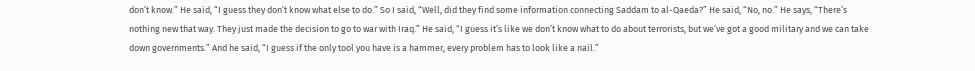don’t know.” He said, “I guess they don’t know what else to do.” So I said, “Well, did they find some information connecting Saddam to al-Qaeda?” He said, “No, no.” He says, “There’s nothing new that way. They just made the decision to go to war with Iraq.” He said, “I guess it’s like we don’t know what to do about terrorists, but we’ve got a good military and we can take down governments.” And he said, “I guess if the only tool you have is a hammer, every problem has to look like a nail.”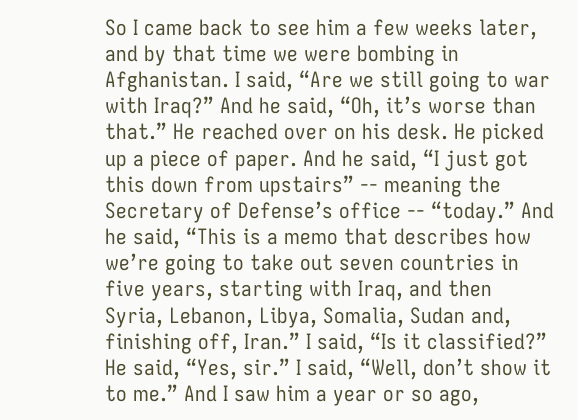So I came back to see him a few weeks later, and by that time we were bombing in Afghanistan. I said, “Are we still going to war with Iraq?” And he said, “Oh, it’s worse than that.” He reached over on his desk. He picked up a piece of paper. And he said, “I just got this down from upstairs” -- meaning the Secretary of Defense’s office -- “today.” And he said, “This is a memo that describes how we’re going to take out seven countries in five years, starting with Iraq, and then Syria, Lebanon, Libya, Somalia, Sudan and, finishing off, Iran.” I said, “Is it classified?” He said, “Yes, sir.” I said, “Well, don’t show it to me.” And I saw him a year or so ago,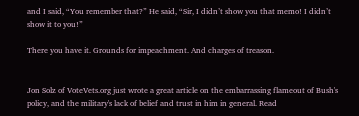and I said, “You remember that?” He said, “Sir, I didn’t show you that memo! I didn’t show it to you!”

There you have it. Grounds for impeachment. And charges of treason.


Jon Solz of VoteVets.org just wrote a great article on the embarrassing flameout of Bush's policy, and the military's lack of belief and trust in him in general. Read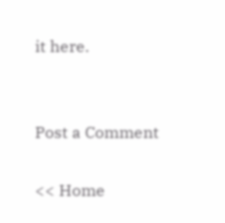it here.


Post a Comment

<< Home